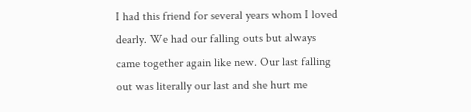I had this friend for several years whom I loved dearly. We had our falling outs but always came together again like new. Our last falling out was literally our last and she hurt me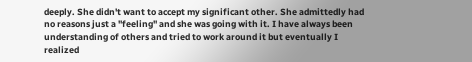deeply. She didn't want to accept my significant other. She admittedly had no reasons just a "feeling" and she was going with it. I have always been understanding of others and tried to work around it but eventually I realized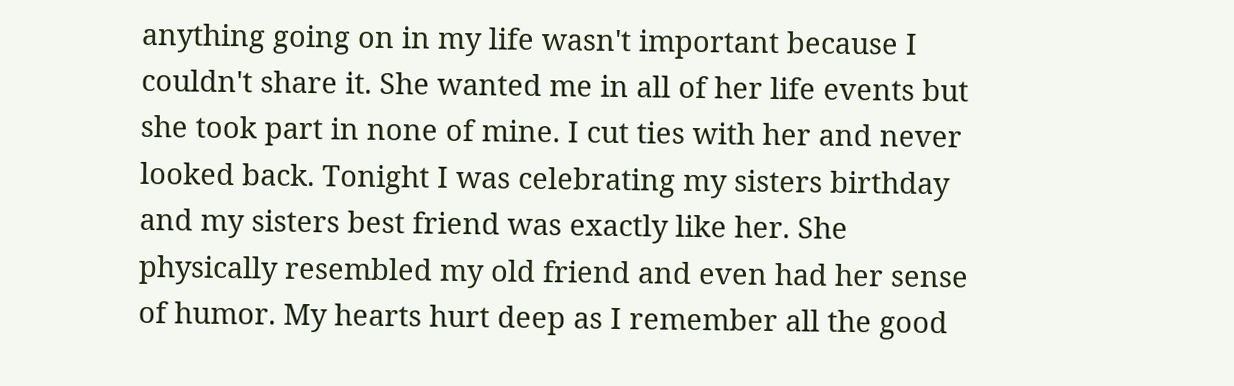anything going on in my life wasn't important because I couldn't share it. She wanted me in all of her life events but she took part in none of mine. I cut ties with her and never looked back. Tonight I was celebrating my sisters birthday and my sisters best friend was exactly like her. She physically resembled my old friend and even had her sense of humor. My hearts hurt deep as I remember all the good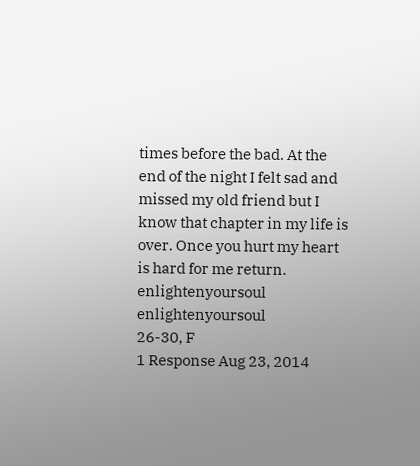times before the bad. At the end of the night I felt sad and missed my old friend but I know that chapter in my life is over. Once you hurt my heart is hard for me return.
enlightenyoursoul enlightenyoursoul
26-30, F
1 Response Aug 23, 2014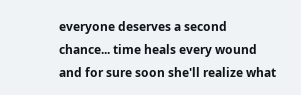everyone deserves a second chance... time heals every wound and for sure soon she'll realize what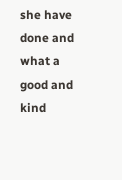she have done and what a good and kind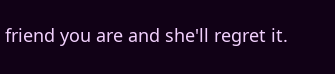friend you are and she'll regret it.